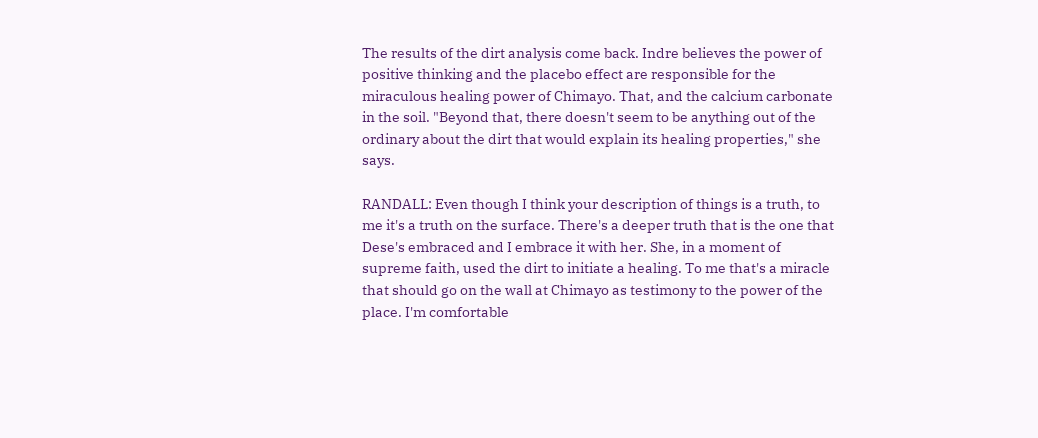The results of the dirt analysis come back. Indre believes the power of positive thinking and the placebo effect are responsible for the miraculous healing power of Chimayo. That, and the calcium carbonate in the soil. "Beyond that, there doesn't seem to be anything out of the ordinary about the dirt that would explain its healing properties," she says.

RANDALL: Even though I think your description of things is a truth, to me it's a truth on the surface. There's a deeper truth that is the one that Dese's embraced and I embrace it with her. She, in a moment of supreme faith, used the dirt to initiate a healing. To me that's a miracle that should go on the wall at Chimayo as testimony to the power of the place. I'm comfortable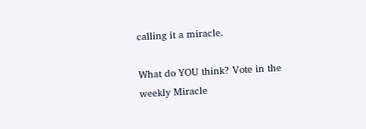calling it a miracle.

What do YOU think? Vote in the weekly Miracle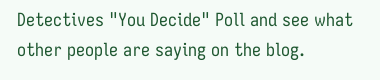Detectives "You Decide" Poll and see what other people are saying on the blog.